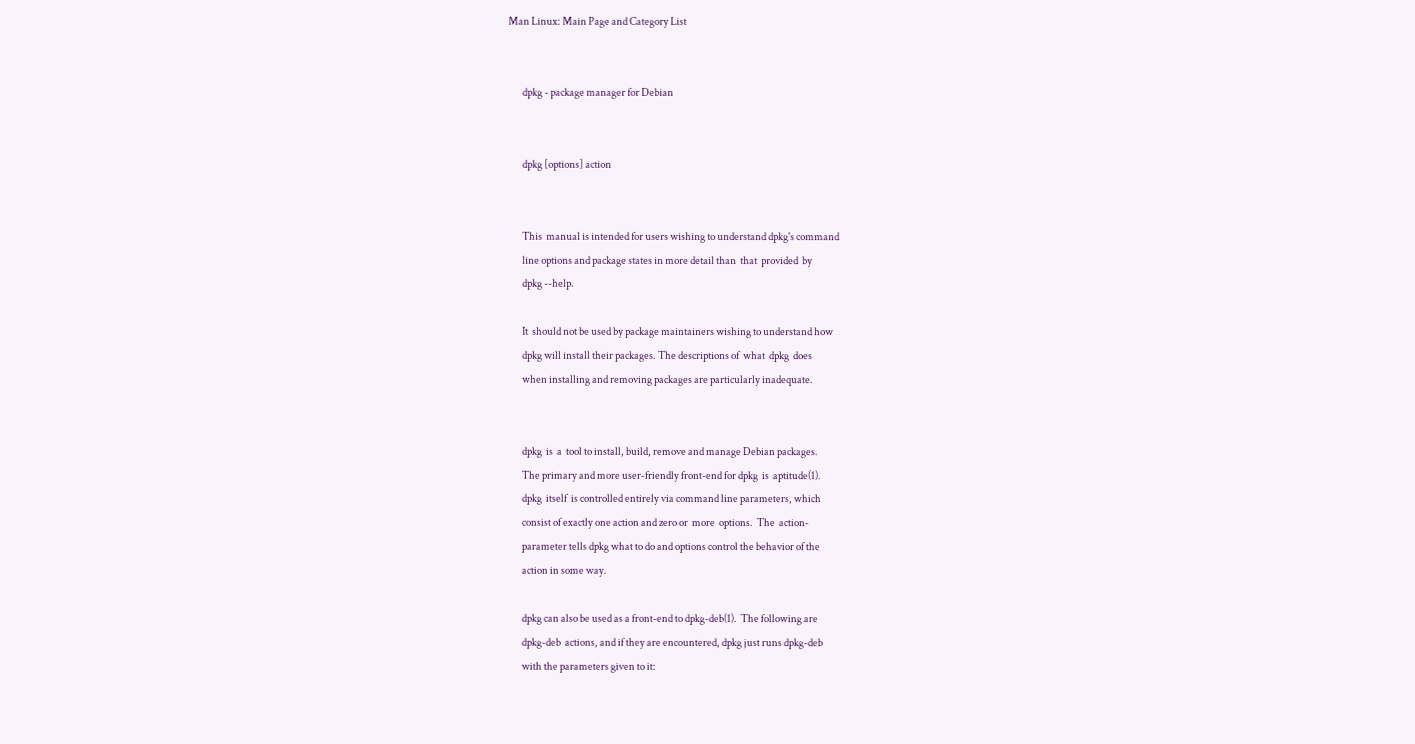Man Linux: Main Page and Category List


       dpkg - package manager for Debian


       dpkg [options] action


       This  manual is intended for users wishing to understand dpkg's command
       line options and package states in more detail than  that  provided  by
       dpkg --help.

       It  should not be used by package maintainers wishing to understand how
       dpkg will install their packages. The descriptions of  what  dpkg  does
       when installing and removing packages are particularly inadequate.


       dpkg  is  a  tool to install, build, remove and manage Debian packages.
       The primary and more user-friendly front-end for dpkg  is  aptitude(1).
       dpkg  itself  is controlled entirely via command line parameters, which
       consist of exactly one action and zero or  more  options.  The  action-
       parameter tells dpkg what to do and options control the behavior of the
       action in some way.

       dpkg can also be used as a front-end to dpkg-deb(1).  The following are
       dpkg-deb  actions, and if they are encountered, dpkg just runs dpkg-deb
       with the parameters given to it: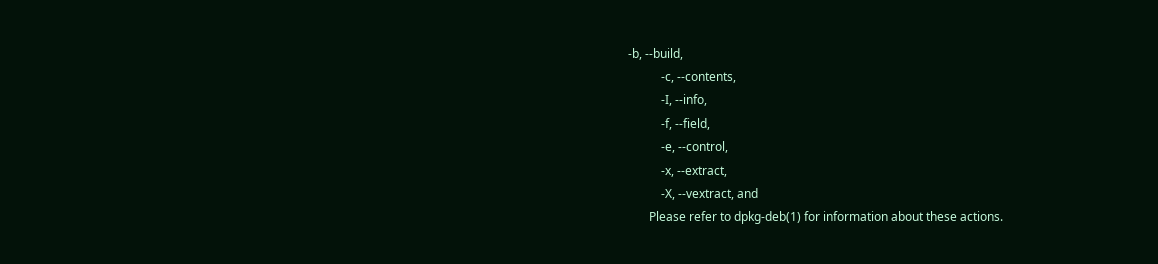-b, --build,
           -c, --contents,
           -I, --info,
           -f, --field,
           -e, --control,
           -x, --extract,
           -X, --vextract, and
       Please refer to dpkg-deb(1) for information about these actions.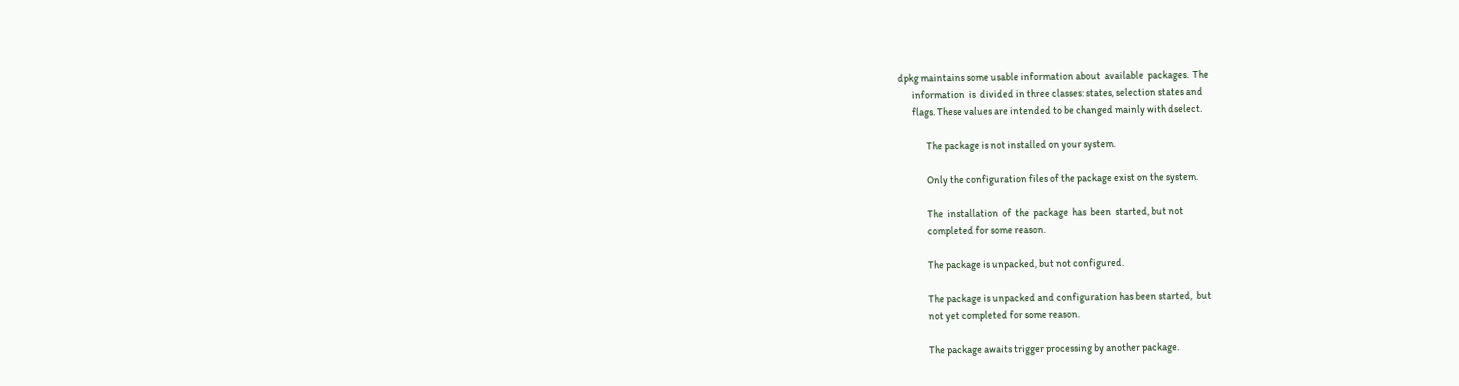dpkg maintains some usable information about  available  packages.  The
       information  is  divided in three classes: states, selection states and
       flags. These values are intended to be changed mainly with dselect.

              The package is not installed on your system.

              Only the configuration files of the package exist on the system.

              The  installation  of  the  package  has  been  started, but not
              completed for some reason.

              The package is unpacked, but not configured.

              The package is unpacked and configuration has been started,  but
              not yet completed for some reason.

              The package awaits trigger processing by another package.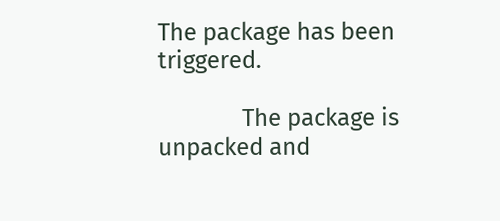The package has been triggered.

              The package is unpacked and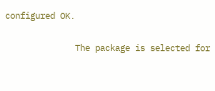configured OK.

              The package is selected for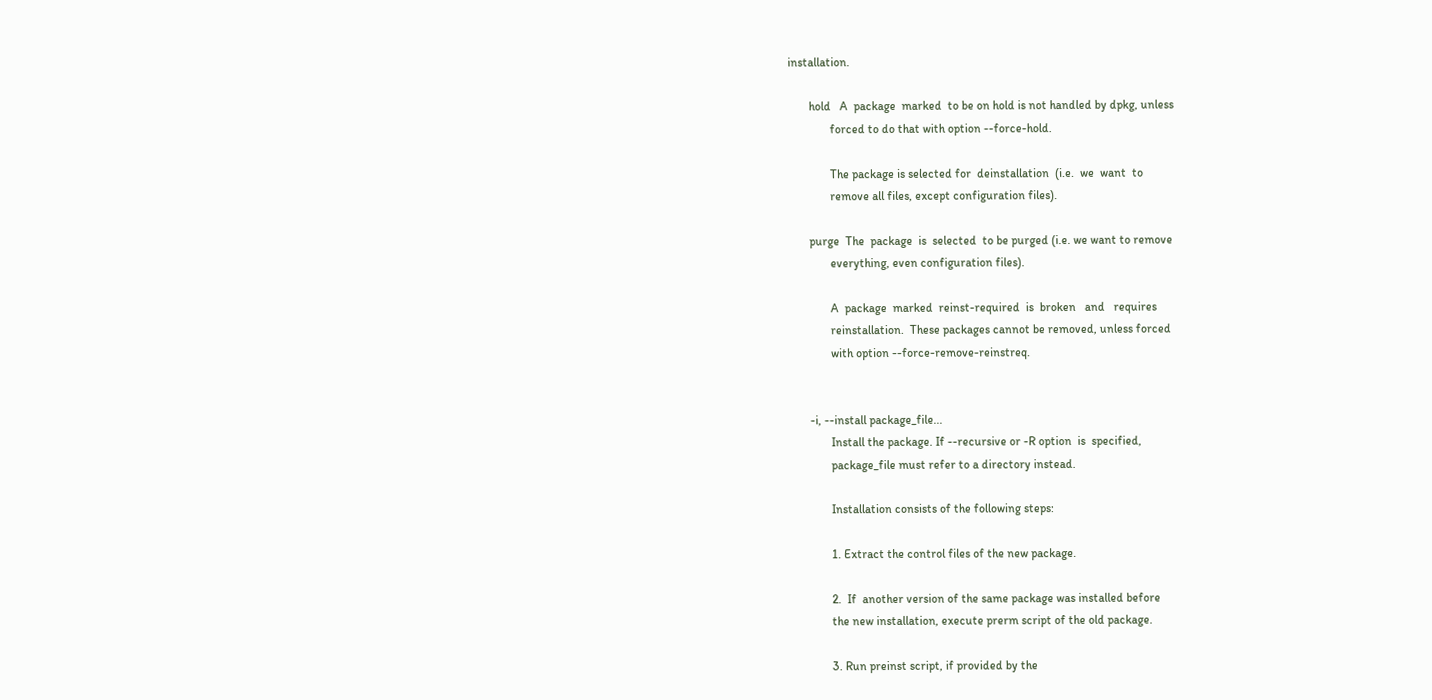installation.

       hold   A  package  marked  to be on hold is not handled by dpkg, unless
              forced to do that with option --force-hold.

              The package is selected for  deinstallation  (i.e.  we  want  to
              remove all files, except configuration files).

       purge  The  package  is  selected  to be purged (i.e. we want to remove
              everything, even configuration files).

              A  package  marked  reinst-required  is  broken   and   requires
              reinstallation.  These packages cannot be removed, unless forced
              with option --force-remove-reinstreq.


       -i, --install package_file...
              Install the package. If --recursive or -R option  is  specified,
              package_file must refer to a directory instead.

              Installation consists of the following steps:

              1. Extract the control files of the new package.

              2.  If  another version of the same package was installed before
              the new installation, execute prerm script of the old package.

              3. Run preinst script, if provided by the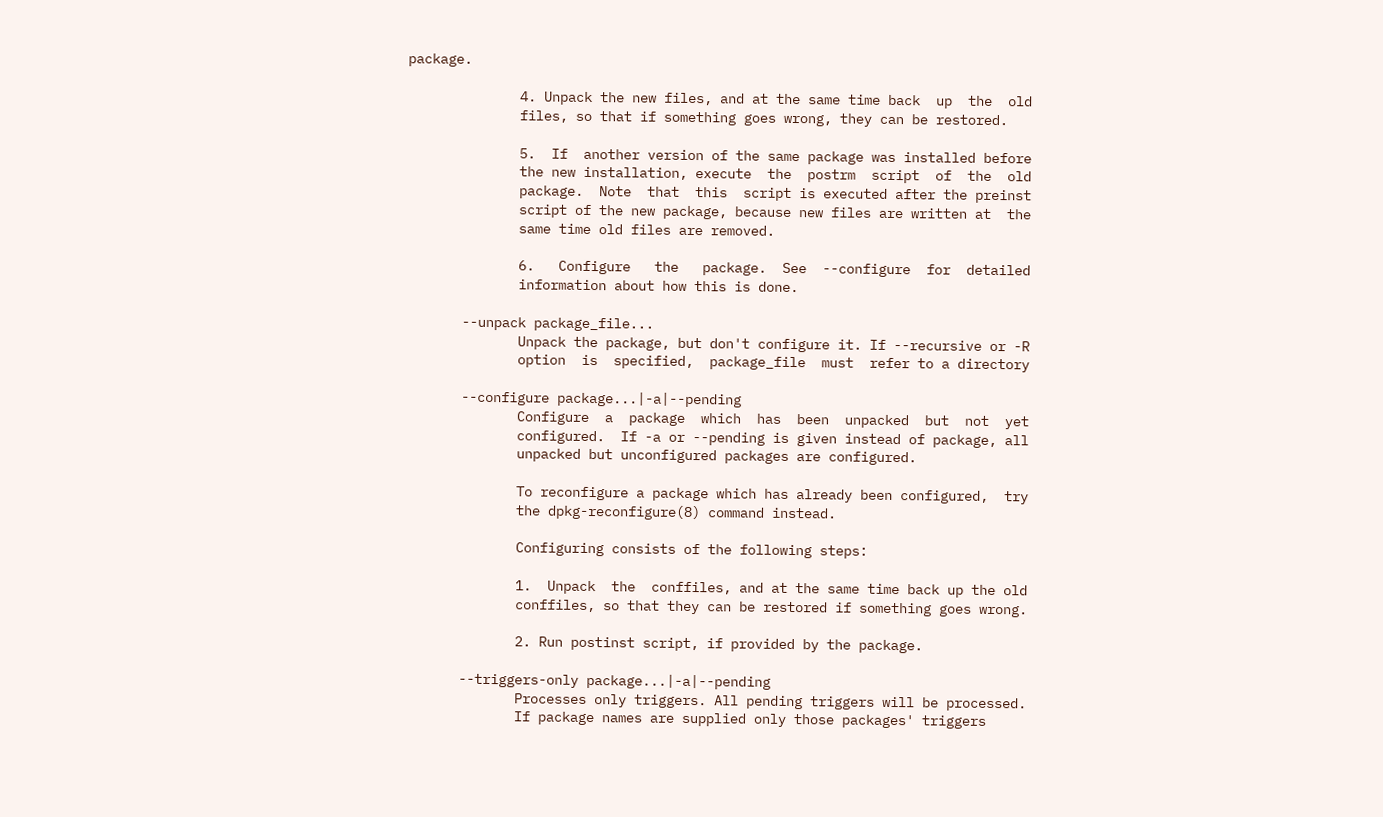package.

              4. Unpack the new files, and at the same time back  up  the  old
              files, so that if something goes wrong, they can be restored.

              5.  If  another version of the same package was installed before
              the new installation, execute  the  postrm  script  of  the  old
              package.  Note  that  this  script is executed after the preinst
              script of the new package, because new files are written at  the
              same time old files are removed.

              6.   Configure   the   package.  See  --configure  for  detailed
              information about how this is done.

       --unpack package_file...
              Unpack the package, but don't configure it. If --recursive or -R
              option  is  specified,  package_file  must  refer to a directory

       --configure package...|-a|--pending
              Configure  a  package  which  has  been  unpacked  but  not  yet
              configured.  If -a or --pending is given instead of package, all
              unpacked but unconfigured packages are configured.

              To reconfigure a package which has already been configured,  try
              the dpkg-reconfigure(8) command instead.

              Configuring consists of the following steps:

              1.  Unpack  the  conffiles, and at the same time back up the old
              conffiles, so that they can be restored if something goes wrong.

              2. Run postinst script, if provided by the package.

       --triggers-only package...|-a|--pending
              Processes only triggers. All pending triggers will be processed.
              If package names are supplied only those packages' triggers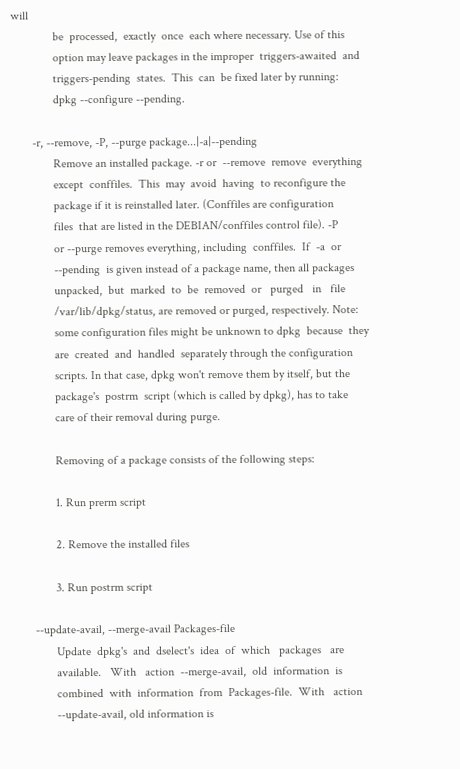will
              be  processed,  exactly  once  each where necessary. Use of this
              option may leave packages in the improper  triggers-awaited  and
              triggers-pending  states.  This  can  be fixed later by running:
              dpkg --configure --pending.

       -r, --remove, -P, --purge package...|-a|--pending
              Remove an installed package. -r or  --remove  remove  everything
              except  conffiles.  This  may  avoid  having  to reconfigure the
              package if it is reinstalled later. (Conffiles are configuration
              files  that are listed in the DEBIAN/conffiles control file). -P
              or --purge removes everything, including  conffiles.  If  -a  or
              --pending  is given instead of a package name, then all packages
              unpacked,  but  marked  to  be  removed  or   purged   in   file
              /var/lib/dpkg/status, are removed or purged, respectively. Note:
              some configuration files might be unknown to dpkg  because  they
              are  created  and  handled  separately through the configuration
              scripts. In that case, dpkg won't remove them by itself, but the
              package's  postrm  script (which is called by dpkg), has to take
              care of their removal during purge.

              Removing of a package consists of the following steps:

              1. Run prerm script

              2. Remove the installed files

              3. Run postrm script

       --update-avail, --merge-avail Packages-file
              Update  dpkg's  and  dselect's  idea  of  which   packages   are
              available.   With   action  --merge-avail,  old  information  is
              combined  with  information  from  Packages-file.  With   action
              --update-avail, old information is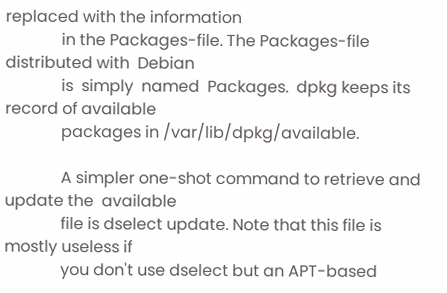replaced with the information
              in the Packages-file. The Packages-file distributed with  Debian
              is  simply  named  Packages.  dpkg keeps its record of available
              packages in /var/lib/dpkg/available.

              A simpler one-shot command to retrieve and update the  available
              file is dselect update. Note that this file is mostly useless if
              you don't use dselect but an APT-based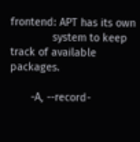frontend: APT has its own
              system to keep track of available packages.

       -A, --record-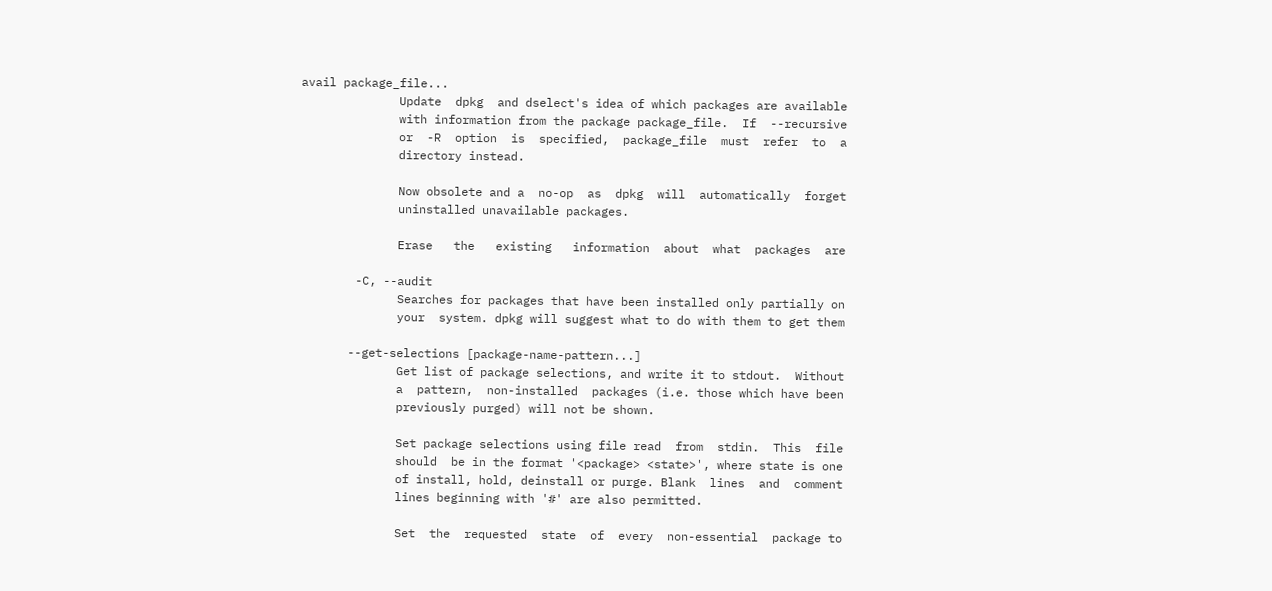avail package_file...
              Update  dpkg  and dselect's idea of which packages are available
              with information from the package package_file.  If  --recursive
              or  -R  option  is  specified,  package_file  must  refer  to  a
              directory instead.

              Now obsolete and a  no-op  as  dpkg  will  automatically  forget
              uninstalled unavailable packages.

              Erase   the   existing   information  about  what  packages  are

        -C, --audit
              Searches for packages that have been installed only partially on
              your  system. dpkg will suggest what to do with them to get them

       --get-selections [package-name-pattern...]
              Get list of package selections, and write it to stdout.  Without
              a  pattern,  non-installed  packages (i.e. those which have been
              previously purged) will not be shown.

              Set package selections using file read  from  stdin.  This  file
              should  be in the format '<package> <state>', where state is one
              of install, hold, deinstall or purge. Blank  lines  and  comment
              lines beginning with '#' are also permitted.

              Set  the  requested  state  of  every  non-essential  package to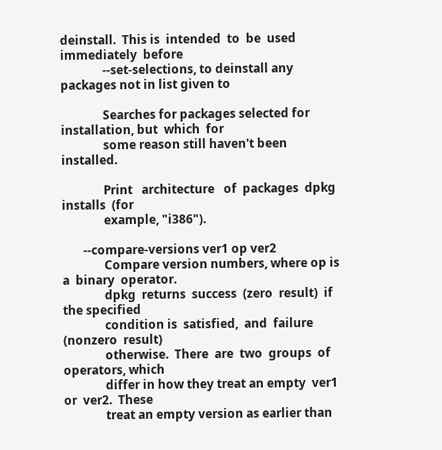deinstall.  This is  intended  to  be  used  immediately  before
              --set-selections, to deinstall any packages not in list given to

              Searches for packages selected for installation, but  which  for
              some reason still haven't been installed.

              Print   architecture   of  packages  dpkg  installs  (for
              example, "i386").

       --compare-versions ver1 op ver2
              Compare version numbers, where op is a  binary  operator.
              dpkg  returns  success  (zero  result)  if  the specified
              condition is  satisfied,  and  failure  (nonzero  result)
              otherwise.  There  are  two  groups  of  operators, which
              differ in how they treat an empty  ver1  or  ver2.  These
              treat an empty version as earlier than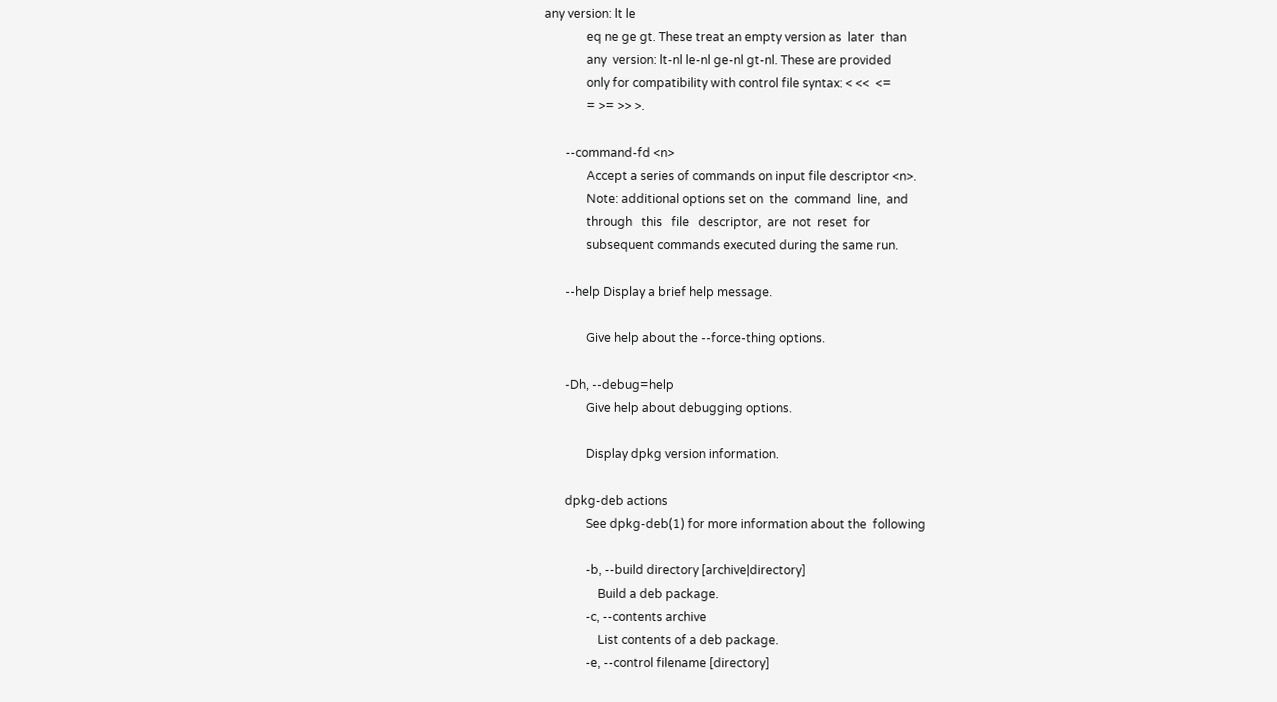any version: lt le
              eq ne ge gt. These treat an empty version as  later  than
              any  version: lt-nl le-nl ge-nl gt-nl. These are provided
              only for compatibility with control file syntax: < <<  <=
              = >= >> >.

       --command-fd <n>
              Accept a series of commands on input file descriptor <n>.
              Note: additional options set on  the  command  line,  and
              through   this   file   descriptor,  are  not  reset  for
              subsequent commands executed during the same run.

       --help Display a brief help message.

              Give help about the --force-thing options.

       -Dh, --debug=help
              Give help about debugging options.

              Display dpkg version information.

       dpkg-deb actions
              See dpkg-deb(1) for more information about the  following

              -b, --build directory [archive|directory]
                  Build a deb package.
              -c, --contents archive
                  List contents of a deb package.
              -e, --control filename [directory]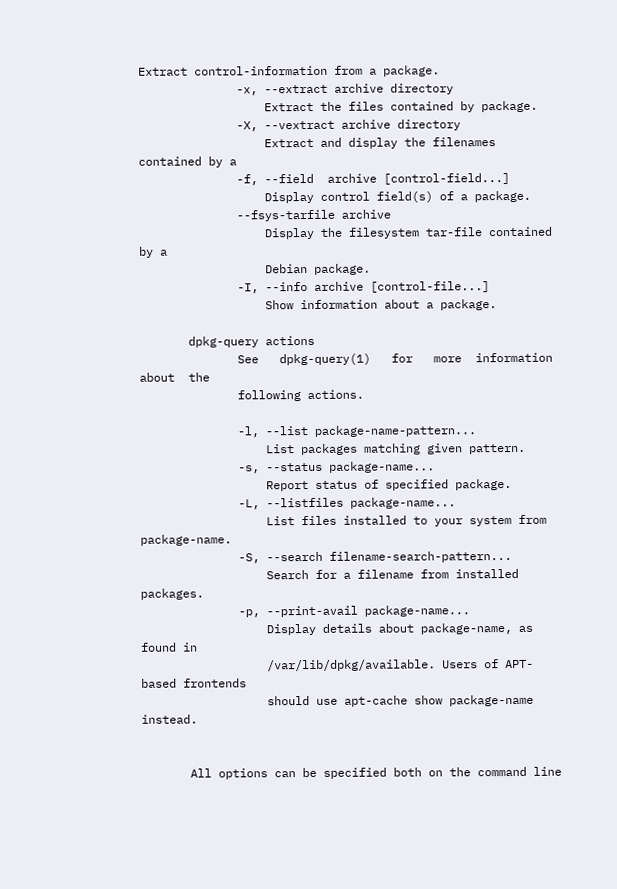Extract control-information from a package.
              -x, --extract archive directory
                  Extract the files contained by package.
              -X, --vextract archive directory
                  Extract and display the filenames contained by a
              -f, --field  archive [control-field...]
                  Display control field(s) of a package.
              --fsys-tarfile archive
                  Display the filesystem tar-file contained by a
                  Debian package.
              -I, --info archive [control-file...]
                  Show information about a package.

       dpkg-query actions
              See   dpkg-query(1)   for   more  information  about  the
              following actions.

              -l, --list package-name-pattern...
                  List packages matching given pattern.
              -s, --status package-name...
                  Report status of specified package.
              -L, --listfiles package-name...
                  List files installed to your system from package-name.
              -S, --search filename-search-pattern...
                  Search for a filename from installed packages.
              -p, --print-avail package-name...
                  Display details about package-name, as found in
                  /var/lib/dpkg/available. Users of APT-based frontends
                  should use apt-cache show package-name instead.


       All options can be specified both on the command line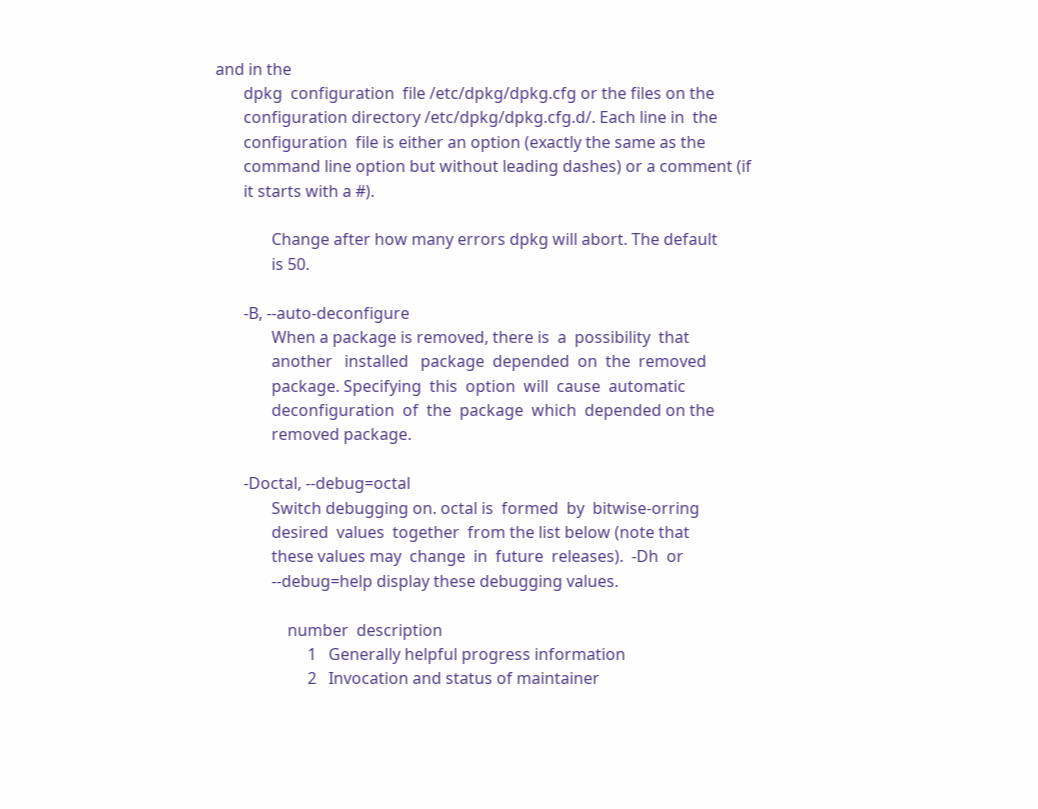and in the
       dpkg  configuration  file /etc/dpkg/dpkg.cfg or the files on the
       configuration directory /etc/dpkg/dpkg.cfg.d/. Each line in  the
       configuration  file is either an option (exactly the same as the
       command line option but without leading dashes) or a comment (if
       it starts with a #).

              Change after how many errors dpkg will abort. The default
              is 50.

       -B, --auto-deconfigure
              When a package is removed, there is  a  possibility  that
              another   installed   package  depended  on  the  removed
              package. Specifying  this  option  will  cause  automatic
              deconfiguration  of  the  package  which  depended on the
              removed package.

       -Doctal, --debug=octal
              Switch debugging on. octal is  formed  by  bitwise-orring
              desired  values  together  from the list below (note that
              these values may  change  in  future  releases).  -Dh  or
              --debug=help display these debugging values.

                  number  description
                       1   Generally helpful progress information
                       2   Invocation and status of maintainer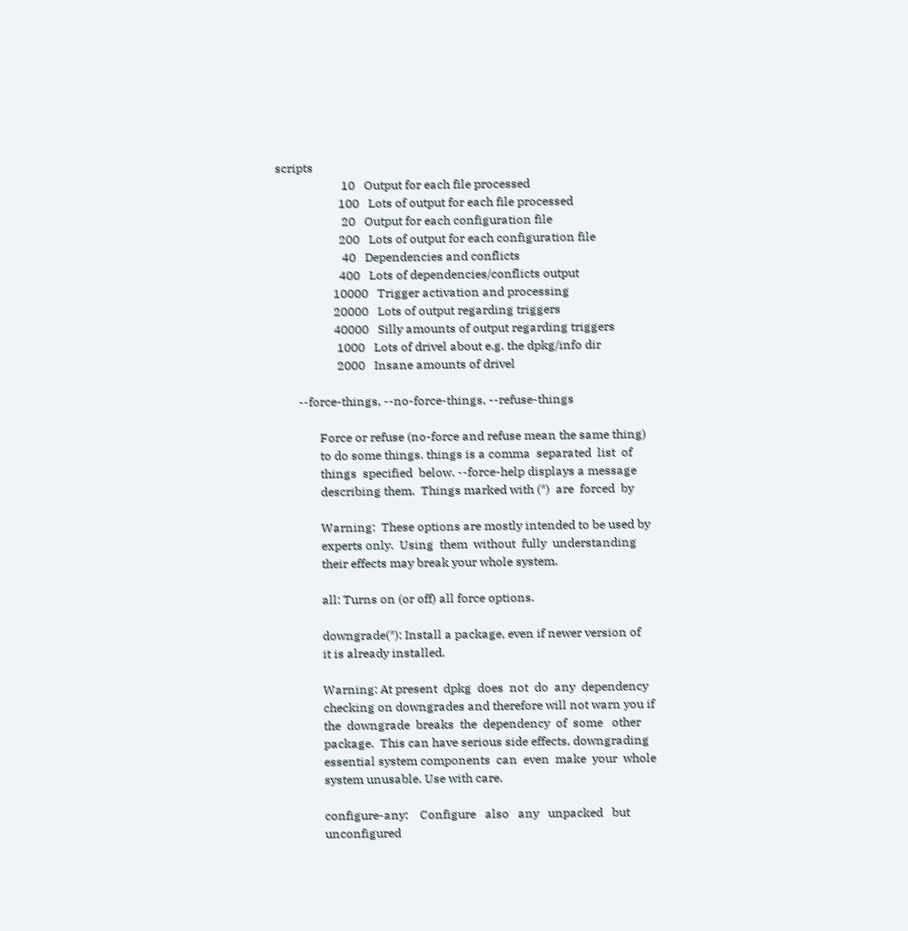scripts
                      10   Output for each file processed
                     100   Lots of output for each file processed
                      20   Output for each configuration file
                     200   Lots of output for each configuration file
                      40   Dependencies and conflicts
                     400   Lots of dependencies/conflicts output
                   10000   Trigger activation and processing
                   20000   Lots of output regarding triggers
                   40000   Silly amounts of output regarding triggers
                    1000   Lots of drivel about e.g. the dpkg/info dir
                    2000   Insane amounts of drivel

       --force-things, --no-force-things, --refuse-things

              Force or refuse (no-force and refuse mean the same thing)
              to do some things. things is a comma  separated  list  of
              things  specified  below. --force-help displays a message
              describing them.  Things marked with (*)  are  forced  by

              Warning:  These options are mostly intended to be used by
              experts only.  Using  them  without  fully  understanding
              their effects may break your whole system.

              all: Turns on (or off) all force options.

              downgrade(*): Install a package, even if newer version of
              it is already installed.

              Warning: At present  dpkg  does  not  do  any  dependency
              checking on downgrades and therefore will not warn you if
              the  downgrade  breaks  the  dependency  of  some   other
              package.  This can have serious side effects, downgrading
              essential system components  can  even  make  your  whole
              system unusable. Use with care.

              configure-any:    Configure   also   any   unpacked   but
              unconfigured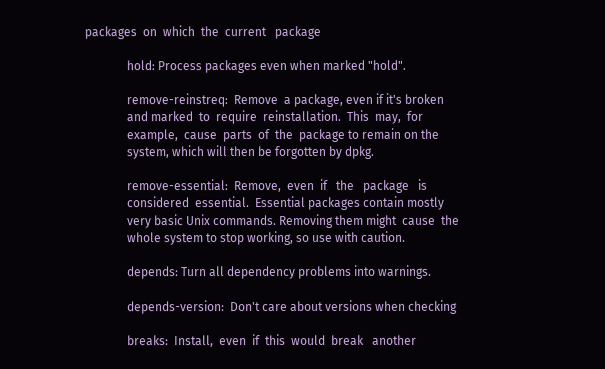packages  on  which  the  current   package

              hold: Process packages even when marked "hold".

              remove-reinstreq:  Remove  a package, even if it's broken
              and marked  to  require  reinstallation.  This  may,  for
              example,  cause  parts  of  the  package to remain on the
              system, which will then be forgotten by dpkg.

              remove-essential:  Remove,  even  if   the   package   is
              considered  essential.  Essential packages contain mostly
              very basic Unix commands. Removing them might  cause  the
              whole system to stop working, so use with caution.

              depends: Turn all dependency problems into warnings.

              depends-version:  Don't care about versions when checking

              breaks:  Install,  even  if  this  would  break   another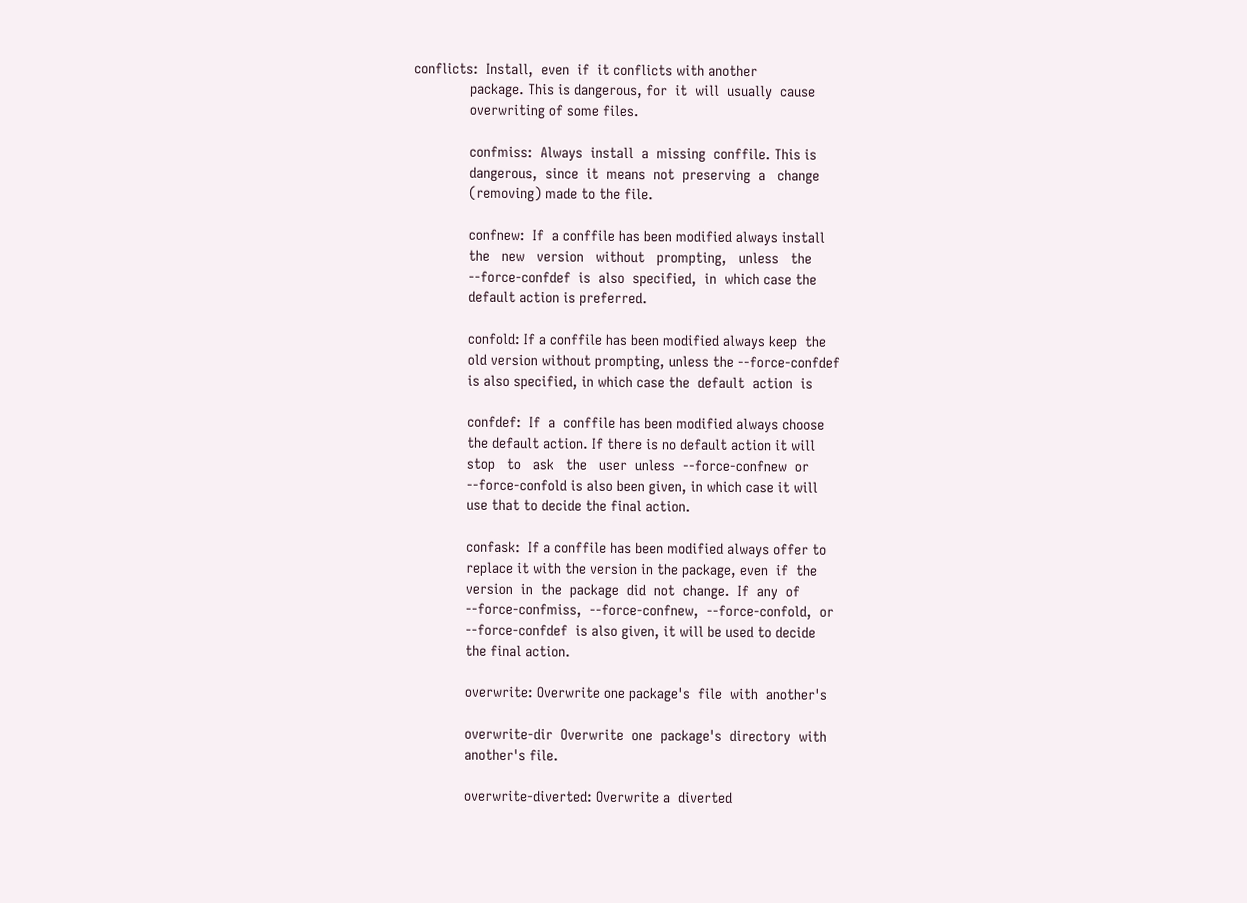conflicts:  Install,  even  if  it conflicts with another
              package. This is dangerous, for  it  will  usually  cause
              overwriting of some files.

              confmiss:  Always  install  a  missing  conffile. This is
              dangerous,  since  it  means  not  preserving  a   change
              (removing) made to the file.

              confnew:  If  a conffile has been modified always install
              the   new   version   without   prompting,   unless   the
              --force-confdef  is  also  specified,  in  which case the
              default action is preferred.

              confold: If a conffile has been modified always keep  the
              old version without prompting, unless the --force-confdef
              is also specified, in which case the  default  action  is

              confdef:  If  a  conffile has been modified always choose
              the default action. If there is no default action it will
              stop   to   ask   the   user  unless  --force-confnew  or
              --force-confold is also been given, in which case it will
              use that to decide the final action.

              confask:  If a conffile has been modified always offer to
              replace it with the version in the package, even  if  the
              version  in  the  package  did  not  change.  If  any  of
              --force-confmiss,  --force-confnew,  --force-confold,  or
              --force-confdef  is also given, it will be used to decide
              the final action.

              overwrite: Overwrite one package's  file  with  another's

              overwrite-dir  Overwrite  one  package's  directory  with
              another's file.

              overwrite-diverted: Overwrite a  diverted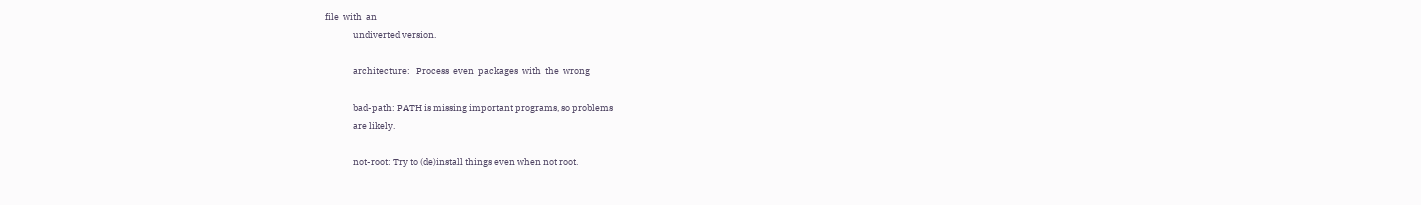file  with  an
              undiverted version.

              architecture:   Process  even  packages  with  the  wrong

              bad-path: PATH is missing important programs, so problems
              are likely.

              not-root: Try to (de)install things even when not root.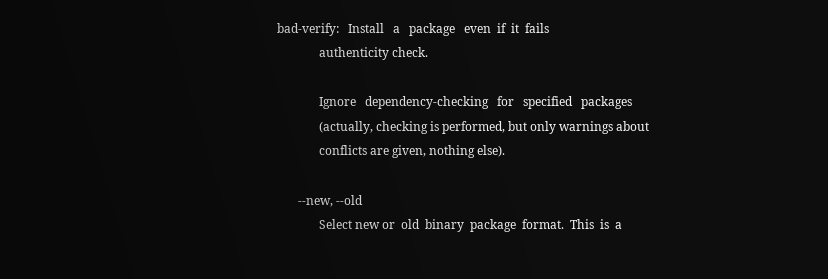bad-verify:   Install   a   package   even  if  it  fails
              authenticity check.

              Ignore   dependency-checking   for   specified   packages
              (actually, checking is performed, but only warnings about
              conflicts are given, nothing else).

       --new, --old
              Select new or  old  binary  package  format.  This  is  a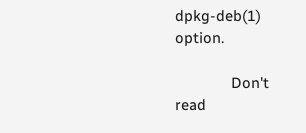dpkg-deb(1) option.

              Don't  read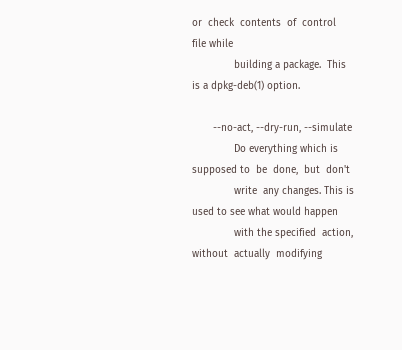or  check  contents  of  control  file while
              building a package.  This is a dpkg-deb(1) option.

       --no-act, --dry-run, --simulate
              Do everything which is supposed to  be  done,  but  don't
              write  any changes. This is used to see what would happen
              with the specified  action,  without  actually  modifying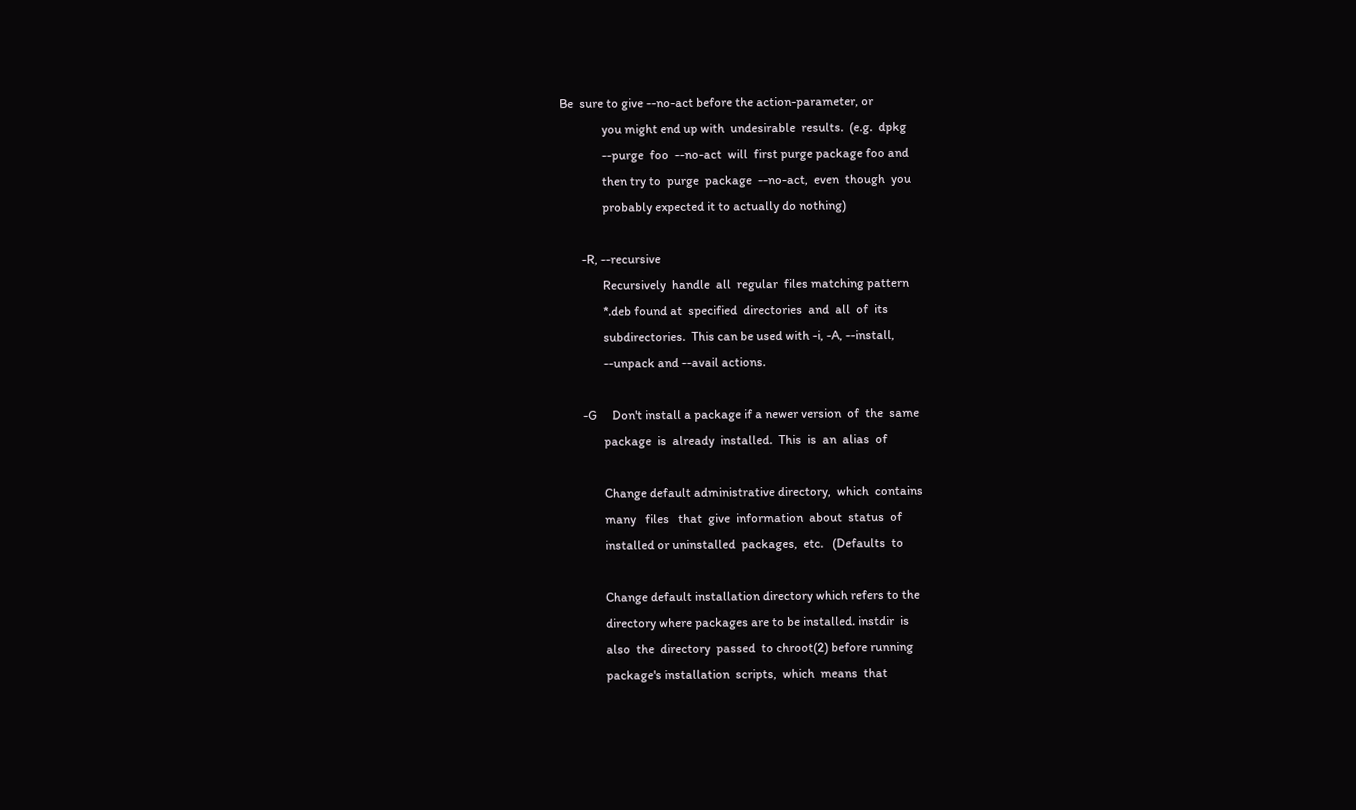Be  sure to give --no-act before the action-parameter, or
              you might end up with  undesirable  results.  (e.g.  dpkg
              --purge  foo  --no-act  will  first purge package foo and
              then try to  purge  package  --no-act,  even  though  you
              probably expected it to actually do nothing)

       -R, --recursive
              Recursively  handle  all  regular  files matching pattern
              *.deb found at  specified  directories  and  all  of  its
              subdirectories.  This can be used with -i, -A, --install,
              --unpack and --avail actions.

       -G     Don't install a package if a newer version  of  the  same
              package  is  already  installed.  This  is  an  alias  of

              Change default administrative directory,  which  contains
              many   files   that  give  information  about  status  of
              installed or uninstalled  packages,  etc.   (Defaults  to

              Change default installation directory which refers to the
              directory where packages are to be installed. instdir  is
              also  the  directory  passed  to chroot(2) before running
              package's installation  scripts,  which  means  that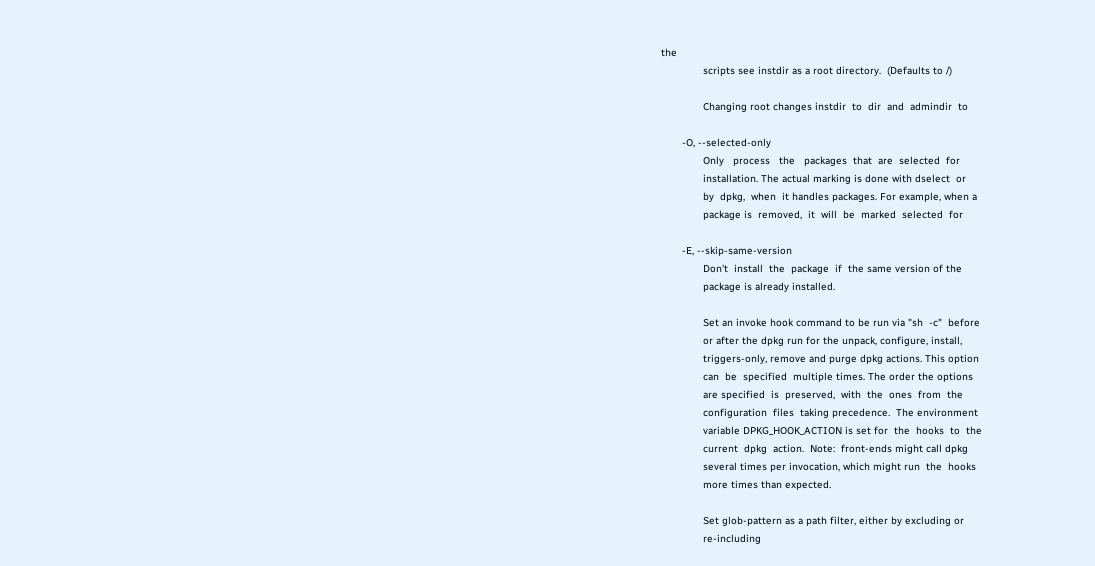the
              scripts see instdir as a root directory.  (Defaults to /)

              Changing root changes instdir  to  dir  and  admindir  to

       -O, --selected-only
              Only   process   the   packages  that  are  selected  for
              installation. The actual marking is done with dselect  or
              by  dpkg,  when  it handles packages. For example, when a
              package is  removed,  it  will  be  marked  selected  for

       -E, --skip-same-version
              Don't  install  the  package  if  the same version of the
              package is already installed.

              Set an invoke hook command to be run via "sh  -c"  before
              or after the dpkg run for the unpack, configure, install,
              triggers-only, remove and purge dpkg actions. This option
              can  be  specified  multiple times. The order the options
              are specified  is  preserved,  with  the  ones  from  the
              configuration  files  taking precedence.  The environment
              variable DPKG_HOOK_ACTION is set for  the  hooks  to  the
              current  dpkg  action.  Note:  front-ends might call dpkg
              several times per invocation, which might run  the  hooks
              more times than expected.

              Set glob-pattern as a path filter, either by excluding or
              re-including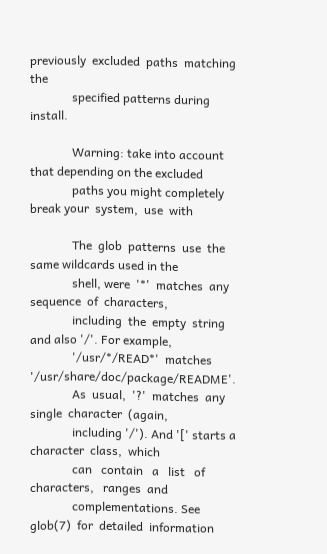previously  excluded  paths  matching   the
              specified patterns during install.

              Warning: take into account that depending on the excluded
              paths you might completely break your  system,  use  with

              The  glob  patterns  use  the  same wildcards used in the
              shell, were  '*'  matches  any  sequence  of  characters,
              including  the  empty  string  and also '/'. For example,
              '/usr/*/READ*'  matches  '/usr/share/doc/package/README'.
              As  usual,  '?'  matches  any  single  character  (again,
              including '/'). And '[' starts a character  class,  which
              can   contain   a   list   of   characters,   ranges  and
              complementations. See glob(7)  for  detailed  information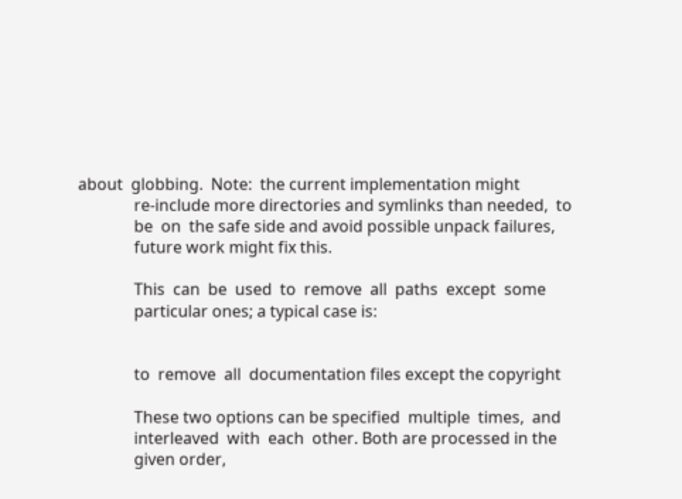about  globbing.  Note:  the current implementation might
              re-include more directories and symlinks than needed,  to
              be  on  the safe side and avoid possible unpack failures,
              future work might fix this.

              This  can  be  used  to  remove  all  paths  except  some
              particular ones; a typical case is:


              to  remove  all  documentation files except the copyright

              These two options can be specified  multiple  times,  and
              interleaved  with  each  other. Both are processed in the
              given order,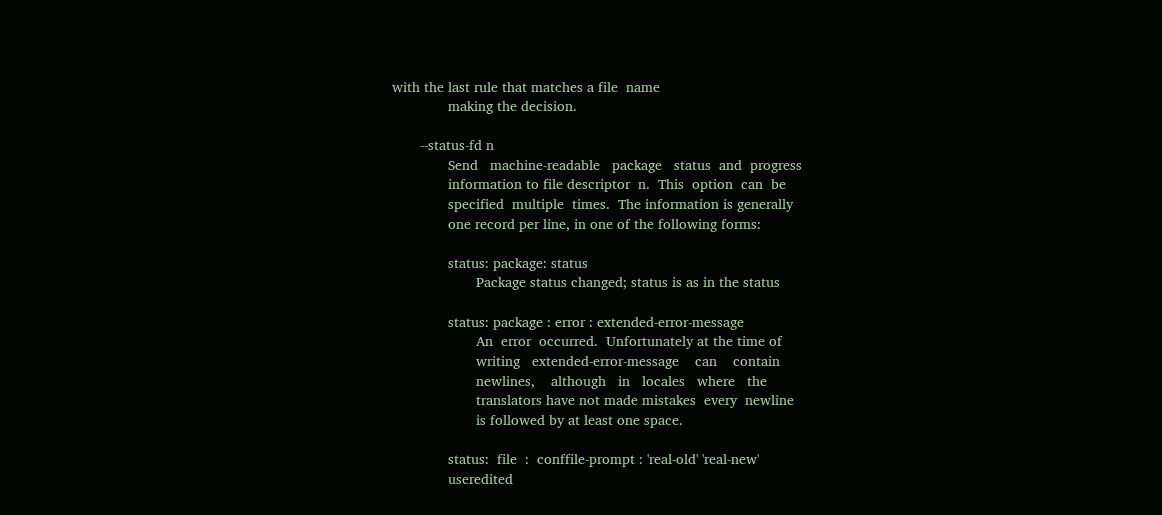with the last rule that matches a file  name
              making the decision.

       --status-fd n
              Send   machine-readable   package   status  and  progress
              information to file descriptor  n.  This  option  can  be
              specified  multiple  times.  The information is generally
              one record per line, in one of the following forms:

              status: package: status
                     Package status changed; status is as in the status

              status: package : error : extended-error-message
                     An  error  occurred.  Unfortunately at the time of
                     writing   extended-error-message    can    contain
                     newlines,    although   in   locales   where   the
                     translators have not made mistakes  every  newline
                     is followed by at least one space.

              status:  file  :  conffile-prompt : 'real-old' 'real-new'
              useredited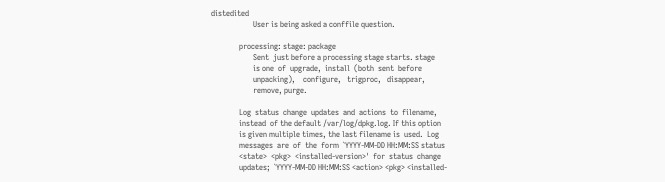distedited
                     User is being asked a conffile question.

              processing: stage: package
                     Sent  just before a processing stage starts. stage
                     is one  of  upgrade,  install  (both  sent  before
                     unpacking),    configure,   trigproc,   disappear,
                     remove, purge.

              Log  status  change  updates  and  actions  to  filename,
              instead  of the default /var/log/dpkg.log. If this option
              is given multiple times, the last filename is  used.  Log
              messages  are  of  the  form  `YYYY-MM-DD HH:MM:SS status
              <state>  <pkg>  <installed-version>'  for  status  change
              updates;  `YYYY-MM-DD HH:MM:SS <action> <pkg> <installed-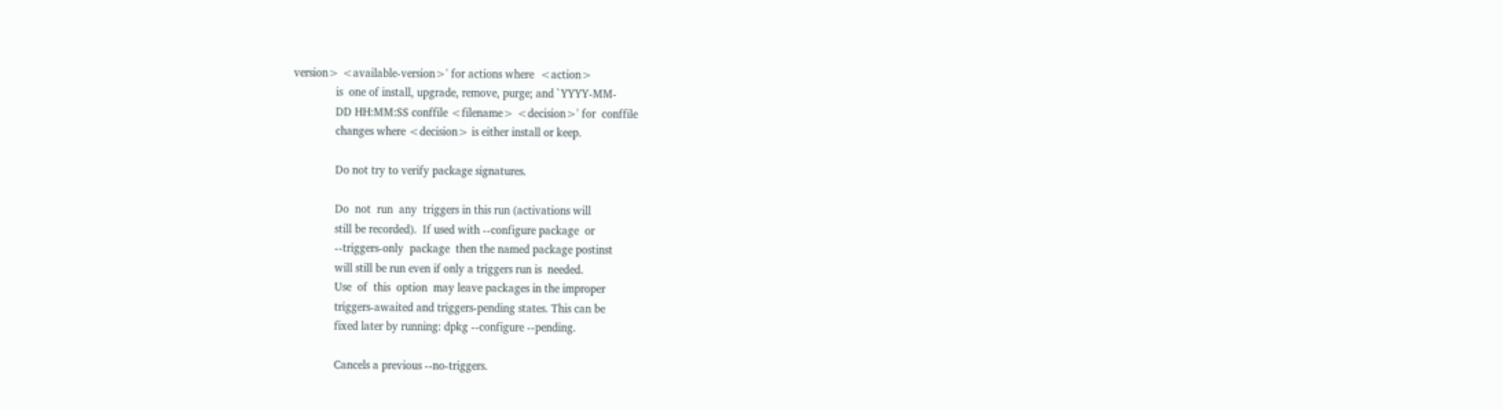version> <available-version>' for actions where  <action>
              is  one of install, upgrade, remove, purge; and `YYYY-MM-
              DD HH:MM:SS conffile <filename> <decision>' for  conffile
              changes where <decision> is either install or keep.

              Do not try to verify package signatures.

              Do  not  run  any  triggers in this run (activations will
              still be recorded).  If used with --configure package  or
              --triggers-only  package  then the named package postinst
              will still be run even if only a triggers run is  needed.
              Use  of  this  option  may leave packages in the improper
              triggers-awaited and triggers-pending states. This can be
              fixed later by running: dpkg --configure --pending.

              Cancels a previous --no-triggers.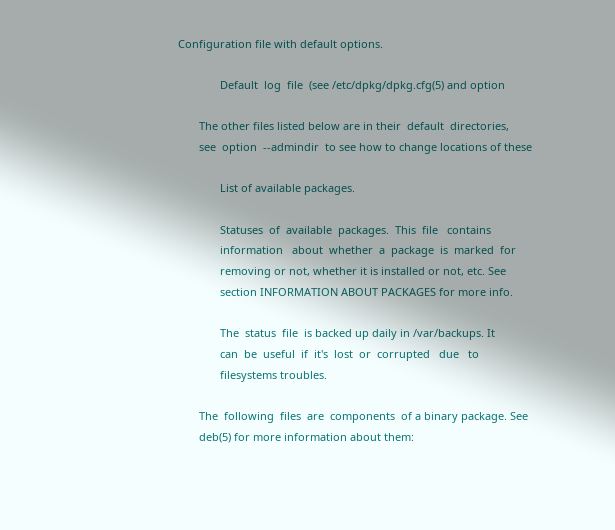Configuration file with default options.

              Default  log  file  (see /etc/dpkg/dpkg.cfg(5) and option

       The other files listed below are in their  default  directories,
       see  option  --admindir  to see how to change locations of these

              List of available packages.

              Statuses  of  available  packages.  This  file   contains
              information   about  whether  a  package  is  marked  for
              removing or not, whether it is installed or not, etc. See
              section INFORMATION ABOUT PACKAGES for more info.

              The  status  file  is backed up daily in /var/backups. It
              can  be  useful  if  it's  lost  or  corrupted   due   to
              filesystems troubles.

       The  following  files  are  components  of a binary package. See
       deb(5) for more information about them: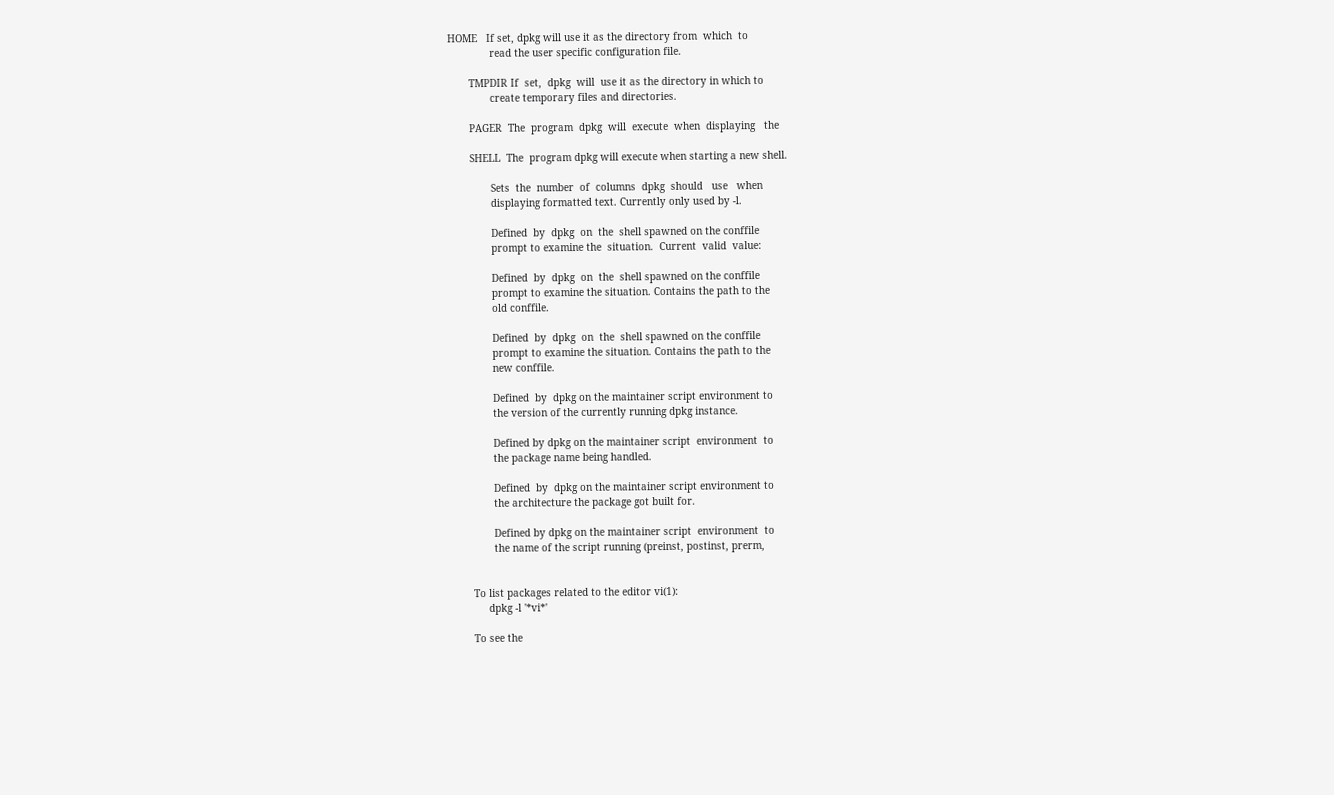HOME   If set, dpkg will use it as the directory from  which  to
              read the user specific configuration file.

       TMPDIR If  set,  dpkg  will  use it as the directory in which to
              create temporary files and directories.

       PAGER  The  program  dpkg  will  execute  when  displaying   the

       SHELL  The  program dpkg will execute when starting a new shell.

              Sets  the  number  of  columns  dpkg  should   use   when
              displaying formatted text. Currently only used by -l.

              Defined  by  dpkg  on  the  shell spawned on the conffile
              prompt to examine the  situation.  Current  valid  value:

              Defined  by  dpkg  on  the  shell spawned on the conffile
              prompt to examine the situation. Contains the path to the
              old conffile.

              Defined  by  dpkg  on  the  shell spawned on the conffile
              prompt to examine the situation. Contains the path to the
              new conffile.

              Defined  by  dpkg on the maintainer script environment to
              the version of the currently running dpkg instance.

              Defined by dpkg on the maintainer script  environment  to
              the package name being handled.

              Defined  by  dpkg on the maintainer script environment to
              the architecture the package got built for.

              Defined by dpkg on the maintainer script  environment  to
              the name of the script running (preinst, postinst, prerm,


       To list packages related to the editor vi(1):
            dpkg -l '*vi*'

       To see the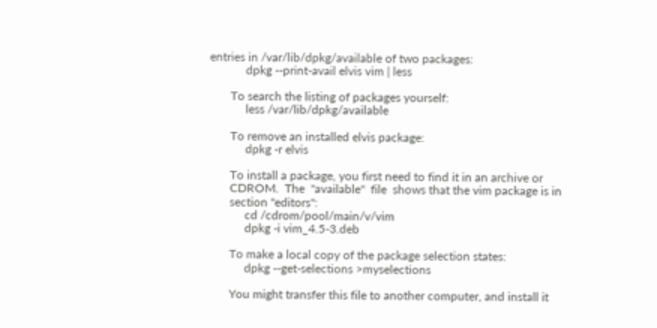entries in /var/lib/dpkg/available of two packages:
            dpkg --print-avail elvis vim | less

       To search the listing of packages yourself:
            less /var/lib/dpkg/available

       To remove an installed elvis package:
            dpkg -r elvis

       To install a package, you first need to find it in an archive or
       CDROM.  The  "available"  file  shows that the vim package is in
       section "editors":
            cd /cdrom/pool/main/v/vim
            dpkg -i vim_4.5-3.deb

       To make a local copy of the package selection states:
            dpkg --get-selections >myselections

       You might transfer this file to another computer, and install it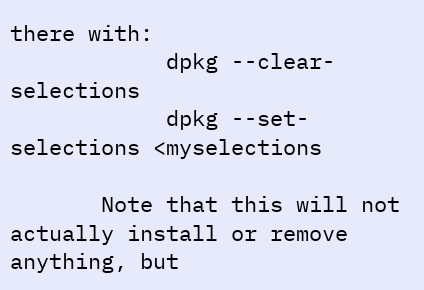there with:
            dpkg --clear-selections
            dpkg --set-selections <myselections

       Note that this will not actually install or remove anything, but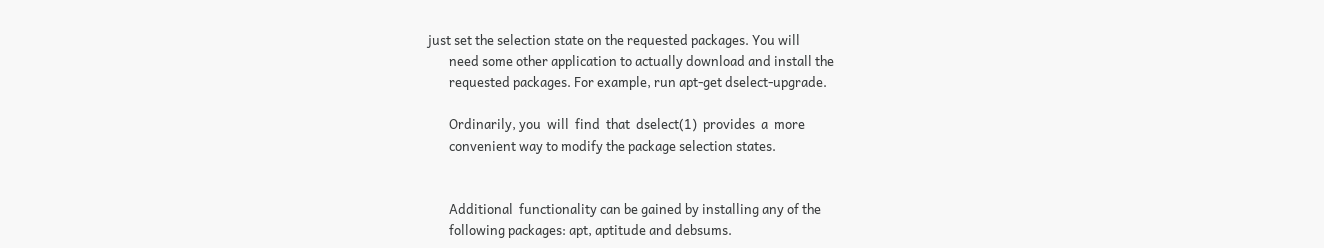just set the selection state on the requested packages. You will
       need some other application to actually download and install the
       requested packages. For example, run apt-get dselect-upgrade.

       Ordinarily, you  will  find  that  dselect(1)  provides  a  more
       convenient way to modify the package selection states.


       Additional  functionality can be gained by installing any of the
       following packages: apt, aptitude and debsums.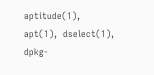aptitude(1),  apt(1),  dselect(1),  dpkg-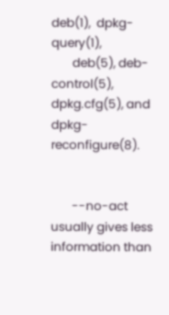deb(1),  dpkg-query(1),
       deb(5), deb-control(5), dpkg.cfg(5), and dpkg-reconfigure(8).


       --no-act usually gives less information than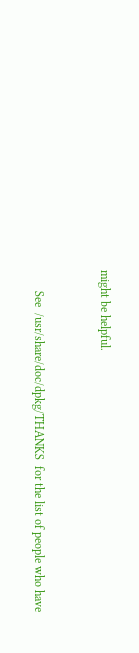might be helpful.


       See  /usr/share/doc/dpkg/THANKS  for the list of people who have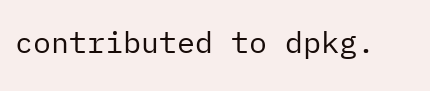contributed to dpkg.